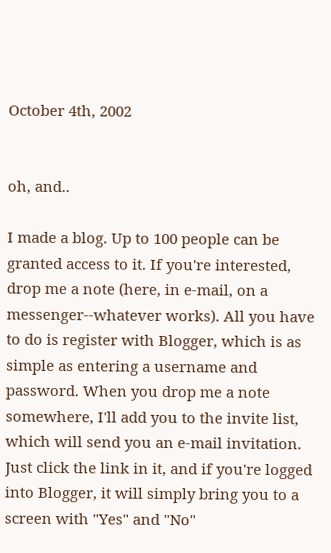October 4th, 2002


oh, and..

I made a blog. Up to 100 people can be granted access to it. If you're interested, drop me a note (here, in e-mail, on a messenger--whatever works). All you have to do is register with Blogger, which is as simple as entering a username and password. When you drop me a note somewhere, I'll add you to the invite list, which will send you an e-mail invitation. Just click the link in it, and if you're logged into Blogger, it will simply bring you to a screen with "Yes" and "No"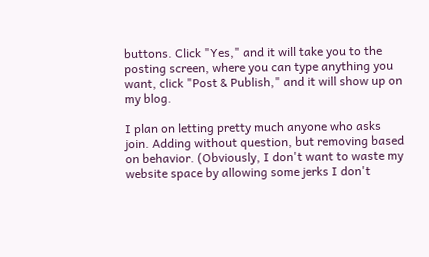buttons. Click "Yes," and it will take you to the posting screen, where you can type anything you want, click "Post & Publish," and it will show up on my blog.

I plan on letting pretty much anyone who asks join. Adding without question, but removing based on behavior. (Obviously, I don't want to waste my website space by allowing some jerks I don't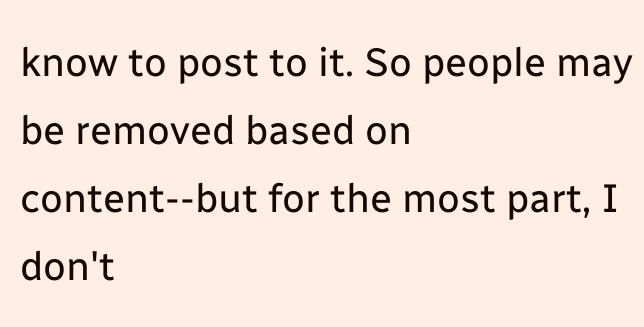know to post to it. So people may be removed based on content--but for the most part, I don't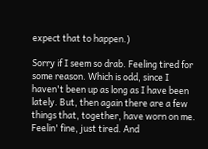expect that to happen.)

Sorry if I seem so drab. Feeling tired for some reason. Which is odd, since I haven't been up as long as I have been lately. But, then again there are a few things that, together, have worn on me. Feelin' fine, just tired. And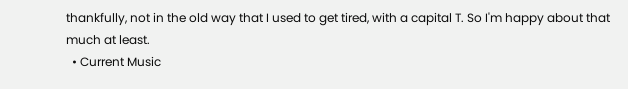thankfully, not in the old way that I used to get tired, with a capital T. So I'm happy about that much at least.
  • Current Music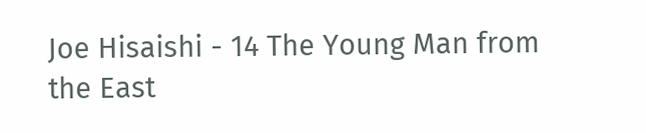Joe Hisaishi - 14 The Young Man from the East